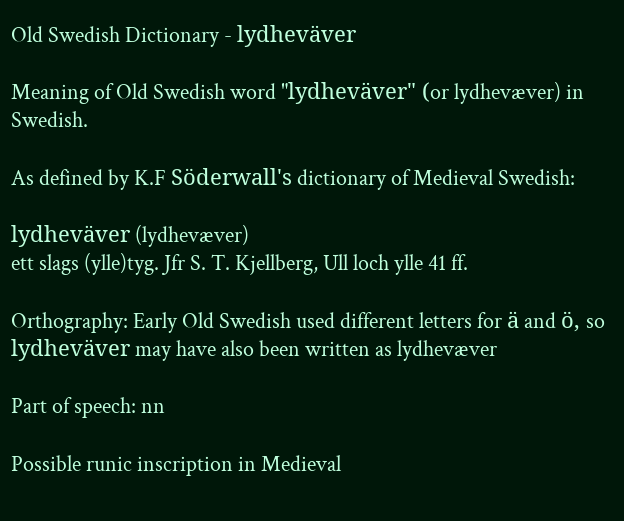Old Swedish Dictionary - lydheväver

Meaning of Old Swedish word "lydheväver" (or lydhevæver) in Swedish.

As defined by K.F Söderwall's dictionary of Medieval Swedish:

lydheväver (lydhevæver)
ett slags (ylle)tyg. Jfr S. T. Kjellberg, Ull loch ylle 41 ff.

Orthography: Early Old Swedish used different letters for ä and ö, so lydheväver may have also been written as lydhevæver

Part of speech: nn

Possible runic inscription in Medieval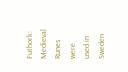Futhork:
Medieval Runes were used in Sweden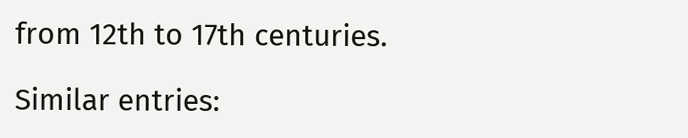from 12th to 17th centuries.

Similar entries: